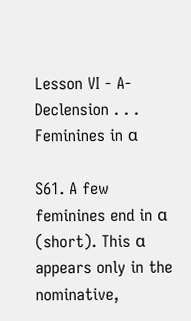Lesson VI - A-Declension . . . Feminines in α

S61. A few feminines end in α (short). This α appears only in the nominative,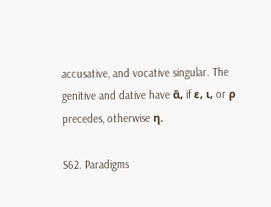accusative, and vocative singular. The genitive and dative have ᾱ, if ε, ι, or ρ precedes, otherwise η.

S62. Paradigms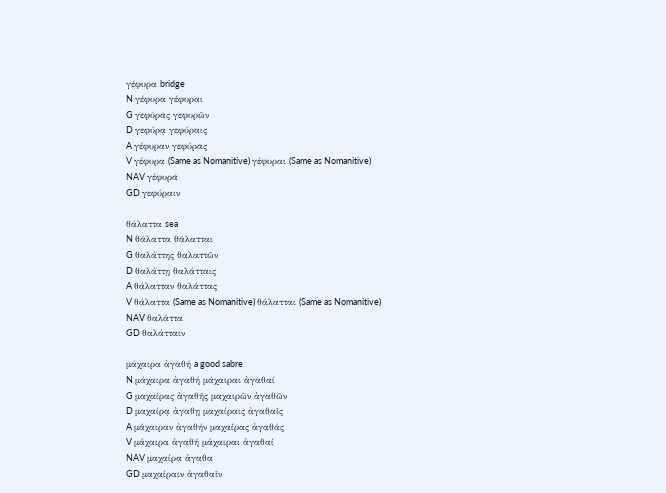γέφυρα bridge
N γέφυρα γέφυραι
G γεφύρᾱς γεφυρῶν
D γεφύρᾳ γεφύραις
A γέφυραν γεφύρᾱς
V γέφυρα (Same as Nomanitive) γέφυραι (Same as Nomanitive)
NAV γέφυρᾱ
GD γεφύραιν

θάλαττα sea
N θάλαττα θάλατται
G θαλάττης θαλαττῶν
D θαλάττῃ θαλάτταις
A θάλατταν θαλάττας
V θάλαττα (Same as Nomanitive) θάλατται (Same as Nomanitive)
NAV θαλάττα
GD θαλάτταιν

μάχαιρα ἀγαθή a good sabre
N μάχαιρα ἀγαθή μάχαιραι ἀγαθαί
G μαχαίρας ἀγαθῆς μαχαιρῶν ἀγαθῶν
D μαχαίρᾳ ἀγαθῃ μαχαίραις ἀγαθαῖς
A μάχαιραν ἀγαθήν μαχαίρας ἀγαθάς
V μάχαιρα ἀγαθή μάχαιραι ἀγαθαί
NAV μαχαίρα ἀγαθα
GD μαχαίραιν ἀγαθαῖν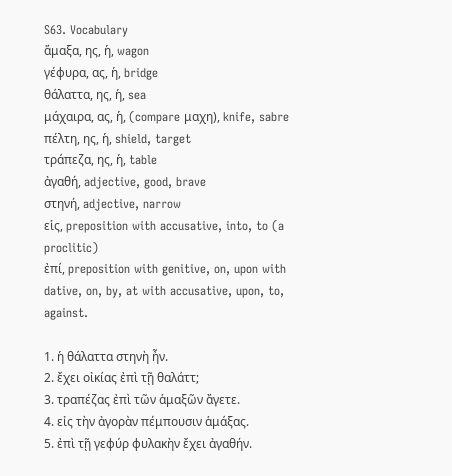S63. Vocabulary
ἅμαξα, ης, ἡ, wagon
γέφυρα, ας, ἡ, bridge
θάλαττα, ης, ἡ, sea
μάχαιρα, ας, ἡ, (compare μαχη), knife, sabre
πέλτη, ης, ἡ, shield, target
τράπεζα, ης, ἡ, table
ἀγαθή, adjective, good, brave
στηνή, adjective, narrow
εἱς, preposition with accusative, into, to (a proclitic)
ἐπί, preposition with genitive, on, upon with dative, on, by, at with accusative, upon, to, against.

1. ἡ θάλαττα στηνὴ ἦν.
2. ἔχει οἰκίας ἐπὶ τῇ θαλάττ;
3. τραπέζας ἐπὶ τῶν ἁμαξῶν ἄγετε.
4. εἰς τὴν ἀγορὰν πέμπουσιν ἁμάξας.
5. ἐπὶ τῇ γεφύρ φυλακὴν ἔχει ἀγαθήν.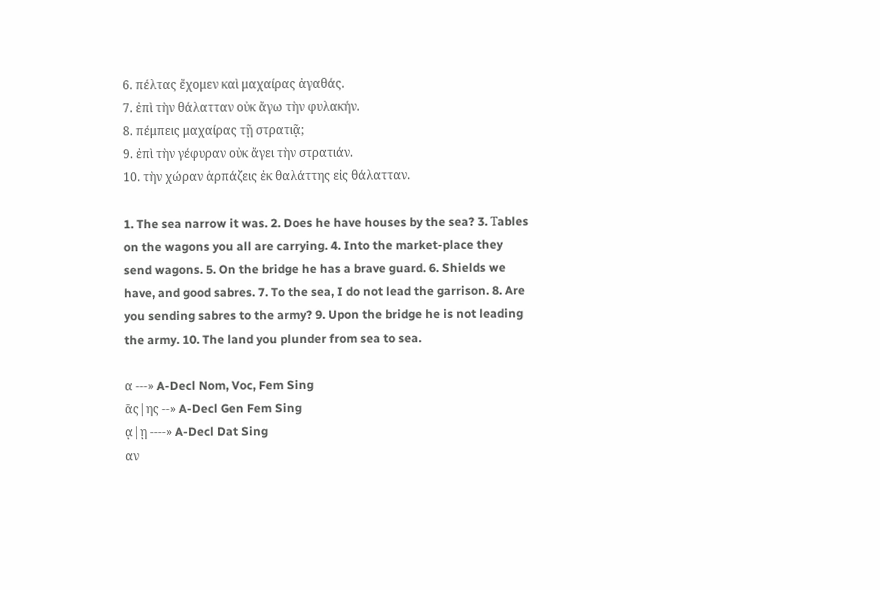6. πέλτας ἔχομεν καὶ μαχαίρας ἀγαθάς.
7. ἐπὶ τὴν θάλατταν οὐκ ἄγω τὴν φυλακήν.
8. πέμπεις μαχαίρας τῇ στρατιᾷ;
9. ἐπὶ τὴν γέφυραν οὐκ ἄγει τὴν στρατιάν.
10. τὴν χώραν ἁρπάζεις ἐκ θαλάττης εἰς θάλατταν.

1. The sea narrow it was. 2. Does he have houses by the sea? 3. Τables on the wagons you all are carrying. 4. Into the market-place they send wagons. 5. On the bridge he has a brave guard. 6. Shields we have, and good sabres. 7. To the sea, I do not lead the garrison. 8. Are you sending sabres to the army? 9. Upon the bridge he is not leading the army. 10. The land you plunder from sea to sea.

α ---» A-Decl Nom, Voc, Fem Sing
ᾱς|ης --» A-Decl Gen Fem Sing
ᾳ|ῃ ----» A-Decl Dat Sing
αν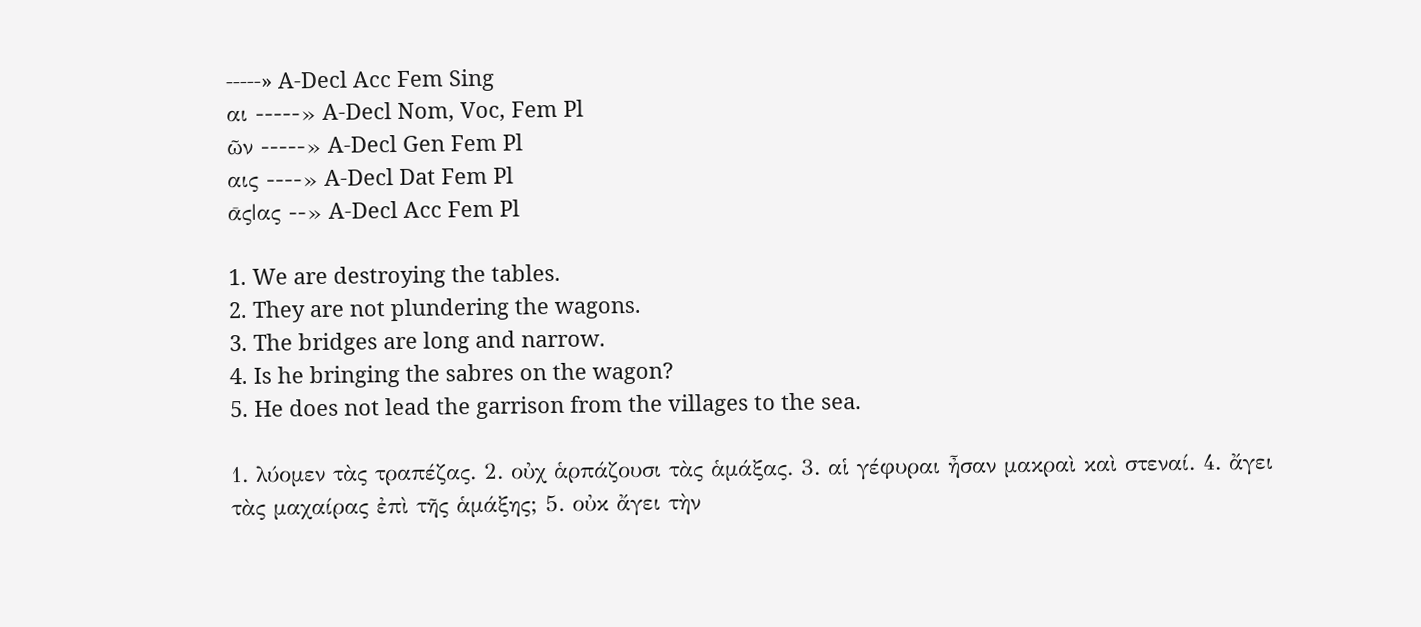-----» A-Decl Acc Fem Sing
αι -----» A-Decl Nom, Voc, Fem Pl
ῶν -----» A-Decl Gen Fem Pl
αις ----» A-Decl Dat Fem Pl
ᾱς|ας --» A-Decl Acc Fem Pl

1. We are destroying the tables.
2. They are not plundering the wagons.
3. The bridges are long and narrow.
4. Is he bringing the sabres on the wagon?
5. He does not lead the garrison from the villages to the sea.

1. λύομεν τὰς τραπέζας. 2. οὐχ ἁρπάζουσι τὰς ἁμάξας. 3. αἱ γέφυραι ἦσαν μακραὶ καὶ στεναί. 4. ἄγει τὰς μαχαίρας ἐπὶ τῆς ἁμάξης; 5. οὐκ ἄγει τὴν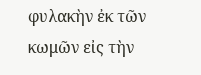φυλακὴν ἐκ τῶν κωμῶν εἰς τὴν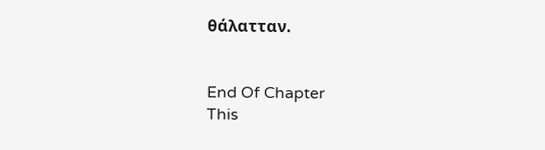θάλατταν.


End Of Chapter
This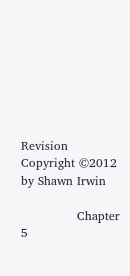Revision Copyright ©2012 by Shawn Irwin

              Chapter 5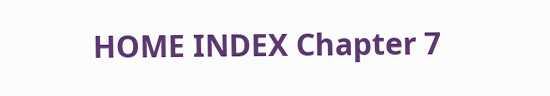HOME INDEX Chapter 7